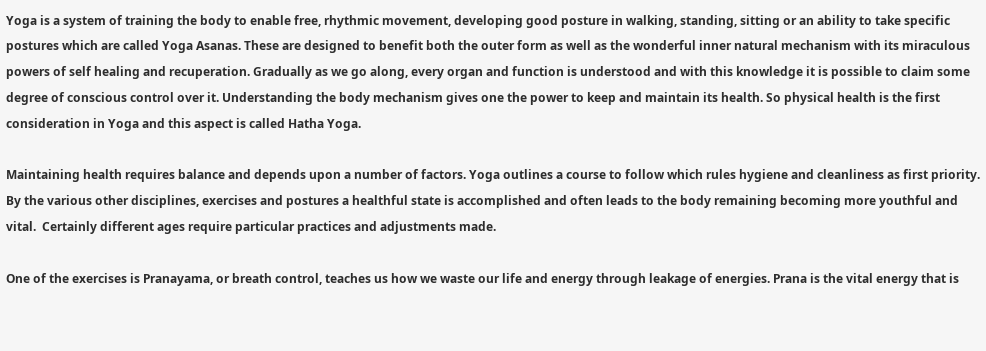Yoga is a system of training the body to enable free, rhythmic movement, developing good posture in walking, standing, sitting or an ability to take specific postures which are called Yoga Asanas. These are designed to benefit both the outer form as well as the wonderful inner natural mechanism with its miraculous powers of self healing and recuperation. Gradually as we go along, every organ and function is understood and with this knowledge it is possible to claim some degree of conscious control over it. Understanding the body mechanism gives one the power to keep and maintain its health. So physical health is the first consideration in Yoga and this aspect is called Hatha Yoga.

Maintaining health requires balance and depends upon a number of factors. Yoga outlines a course to follow which rules hygiene and cleanliness as first priority. By the various other disciplines, exercises and postures a healthful state is accomplished and often leads to the body remaining becoming more youthful and vital.  Certainly different ages require particular practices and adjustments made.

One of the exercises is Pranayama, or breath control, teaches us how we waste our life and energy through leakage of energies. Prana is the vital energy that is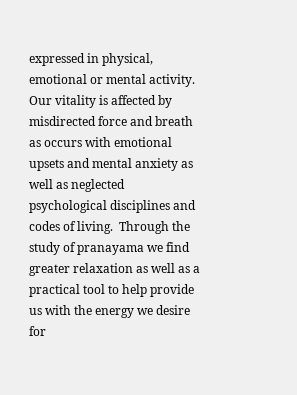expressed in physical, emotional or mental activity.  Our vitality is affected by misdirected force and breath as occurs with emotional upsets and mental anxiety as well as neglected psychological disciplines and codes of living.  Through the study of pranayama we find greater relaxation as well as a practical tool to help provide us with the energy we desire for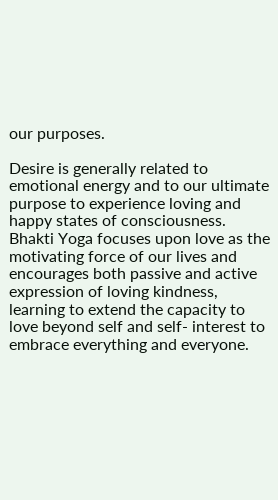our purposes.

Desire is generally related to emotional energy and to our ultimate purpose to experience loving and happy states of consciousness.  Bhakti Yoga focuses upon love as the motivating force of our lives and encourages both passive and active expression of loving kindness, learning to extend the capacity to love beyond self and self- interest to embrace everything and everyone.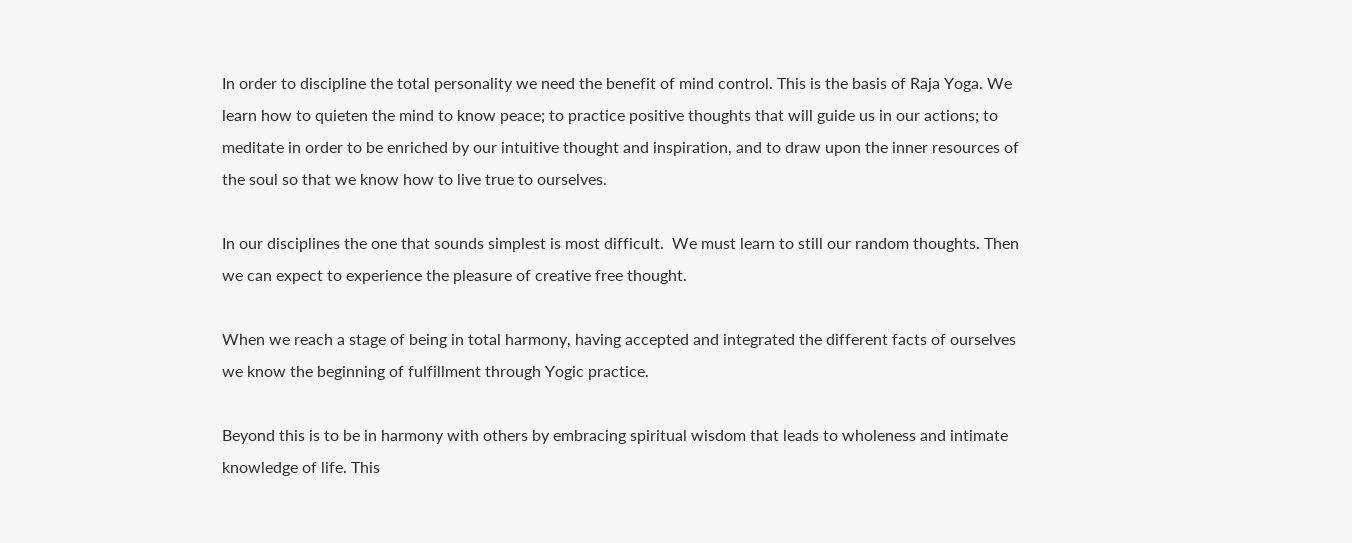In order to discipline the total personality we need the benefit of mind control. This is the basis of Raja Yoga. We learn how to quieten the mind to know peace; to practice positive thoughts that will guide us in our actions; to meditate in order to be enriched by our intuitive thought and inspiration, and to draw upon the inner resources of the soul so that we know how to live true to ourselves.

In our disciplines the one that sounds simplest is most difficult.  We must learn to still our random thoughts. Then we can expect to experience the pleasure of creative free thought.

When we reach a stage of being in total harmony, having accepted and integrated the different facts of ourselves we know the beginning of fulfillment through Yogic practice.

Beyond this is to be in harmony with others by embracing spiritual wisdom that leads to wholeness and intimate knowledge of life. This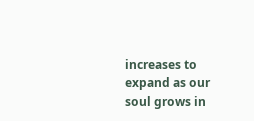increases to expand as our soul grows in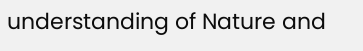understanding of Nature and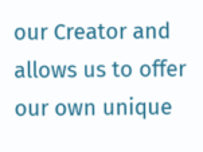our Creator and allows us to offer our own unique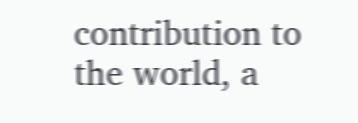contribution to the world, a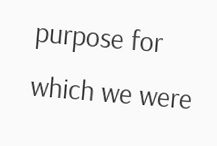purpose for which we were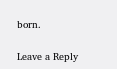born.

Leave a Reply